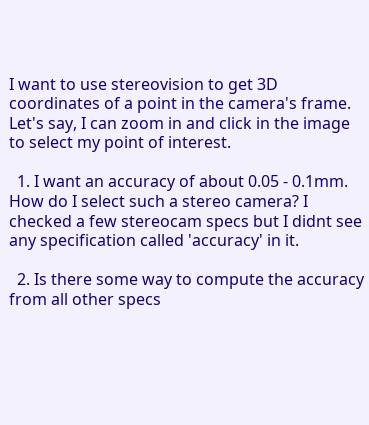I want to use stereovision to get 3D coordinates of a point in the camera's frame. Let's say, I can zoom in and click in the image to select my point of interest.

  1. I want an accuracy of about 0.05 - 0.1mm. How do I select such a stereo camera? I checked a few stereocam specs but I didnt see any specification called 'accuracy' in it.

  2. Is there some way to compute the accuracy from all other specs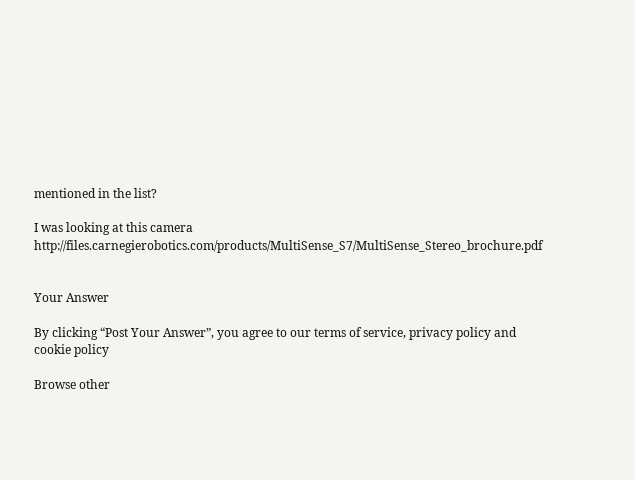mentioned in the list?

I was looking at this camera http://files.carnegierobotics.com/products/MultiSense_S7/MultiSense_Stereo_brochure.pdf


Your Answer

By clicking “Post Your Answer”, you agree to our terms of service, privacy policy and cookie policy

Browse other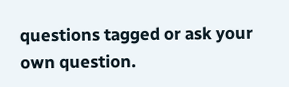questions tagged or ask your own question.